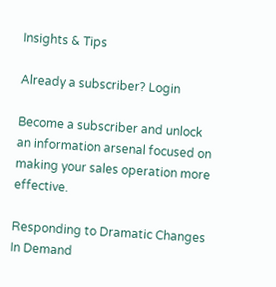Insights & Tips

Already a subscriber? Login

Become a subscriber and unlock an information arsenal focused on making your sales operation more effective.

Responding to Dramatic Changes In Demand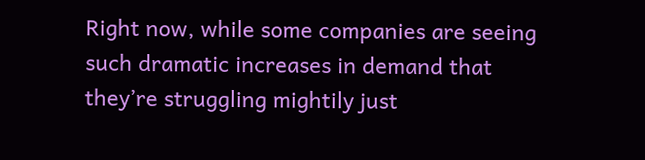Right now, while some companies are seeing such dramatic increases in demand that they’re struggling mightily just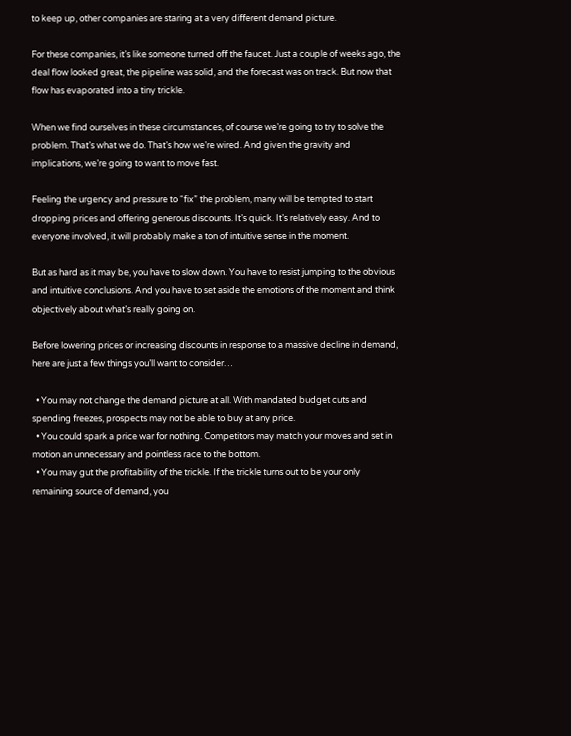to keep up, other companies are staring at a very different demand picture.

For these companies, it’s like someone turned off the faucet. Just a couple of weeks ago, the deal flow looked great, the pipeline was solid, and the forecast was on track. But now that flow has evaporated into a tiny trickle.

When we find ourselves in these circumstances, of course we’re going to try to solve the problem. That’s what we do. That’s how we’re wired. And given the gravity and implications, we’re going to want to move fast.

Feeling the urgency and pressure to “fix” the problem, many will be tempted to start dropping prices and offering generous discounts. It’s quick. It’s relatively easy. And to everyone involved, it will probably make a ton of intuitive sense in the moment.

But as hard as it may be, you have to slow down. You have to resist jumping to the obvious and intuitive conclusions. And you have to set aside the emotions of the moment and think objectively about what’s really going on.

Before lowering prices or increasing discounts in response to a massive decline in demand, here are just a few things you’ll want to consider…

  • You may not change the demand picture at all. With mandated budget cuts and spending freezes, prospects may not be able to buy at any price.
  • You could spark a price war for nothing. Competitors may match your moves and set in motion an unnecessary and pointless race to the bottom.
  • You may gut the profitability of the trickle. If the trickle turns out to be your only remaining source of demand, you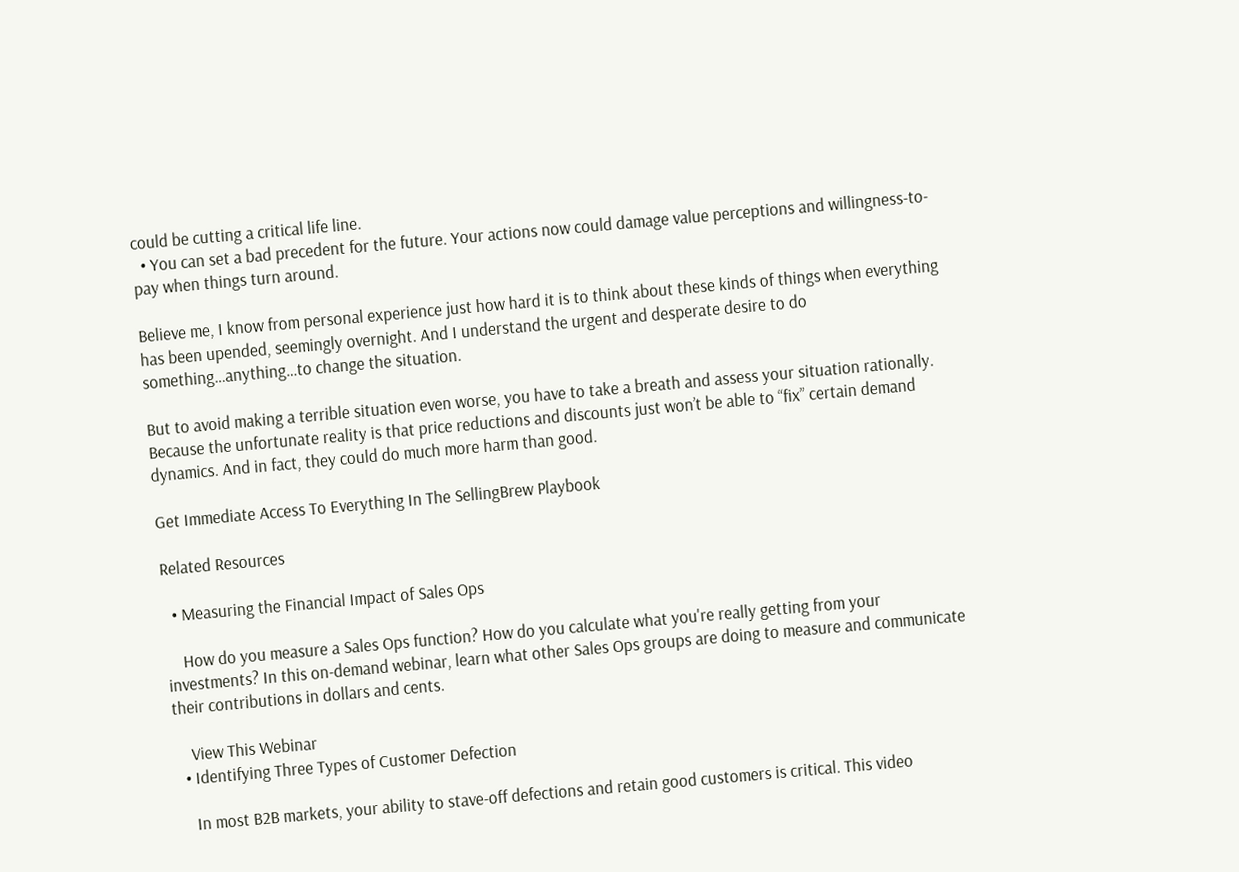could be cutting a critical life line.
  • You can set a bad precedent for the future. Your actions now could damage value perceptions and willingness-to-pay when things turn around.

Believe me, I know from personal experience just how hard it is to think about these kinds of things when everything has been upended, seemingly overnight. And I understand the urgent and desperate desire to do something…anything…to change the situation.

But to avoid making a terrible situation even worse, you have to take a breath and assess your situation rationally. Because the unfortunate reality is that price reductions and discounts just won’t be able to “fix” certain demand dynamics. And in fact, they could do much more harm than good.

Get Immediate Access To Everything In The SellingBrew Playbook

Related Resources

  • Measuring the Financial Impact of Sales Ops

    How do you measure a Sales Ops function? How do you calculate what you're really getting from your investments? In this on-demand webinar, learn what other Sales Ops groups are doing to measure and communicate their contributions in dollars and cents.

    View This Webinar
  • Identifying Three Types of Customer Defection

    In most B2B markets, your ability to stave-off defections and retain good customers is critical. This video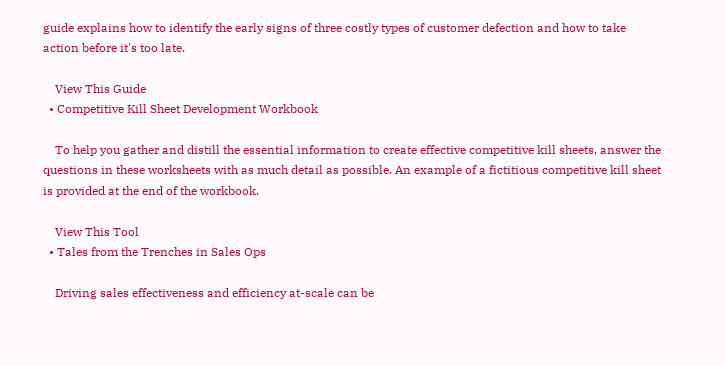guide explains how to identify the early signs of three costly types of customer defection and how to take action before it's too late.

    View This Guide
  • Competitive Kill Sheet Development Workbook

    To help you gather and distill the essential information to create effective competitive kill sheets, answer the questions in these worksheets with as much detail as possible. An example of a fictitious competitive kill sheet is provided at the end of the workbook.

    View This Tool
  • Tales from the Trenches in Sales Ops

    Driving sales effectiveness and efficiency at-scale can be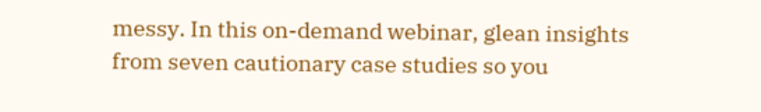messy. In this on-demand webinar, glean insights from seven cautionary case studies so you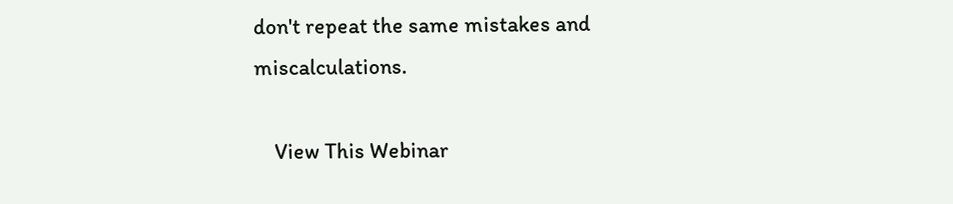don't repeat the same mistakes and miscalculations.

    View This Webinar